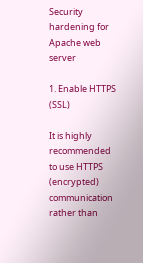Security hardening for Apache web server

1. Enable HTTPS (SSL)

It is highly recommended to use HTTPS (encrypted) communication rather than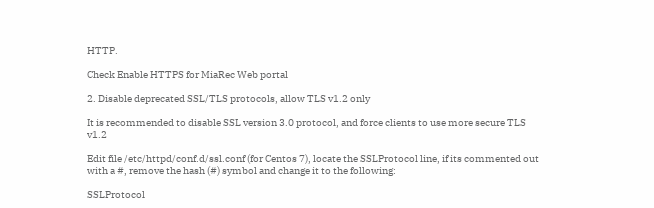HTTP.

Check Enable HTTPS for MiaRec Web portal

2. Disable deprecated SSL/TLS protocols, allow TLS v1.2 only

It is recommended to disable SSL version 3.0 protocol, and force clients to use more secure TLS v1.2

Edit file /etc/httpd/conf.d/ssl.conf (for Centos 7), locate the SSLProtocol line, if its commented out with a #, remove the hash (#) symbol and change it to the following:

SSLProtocol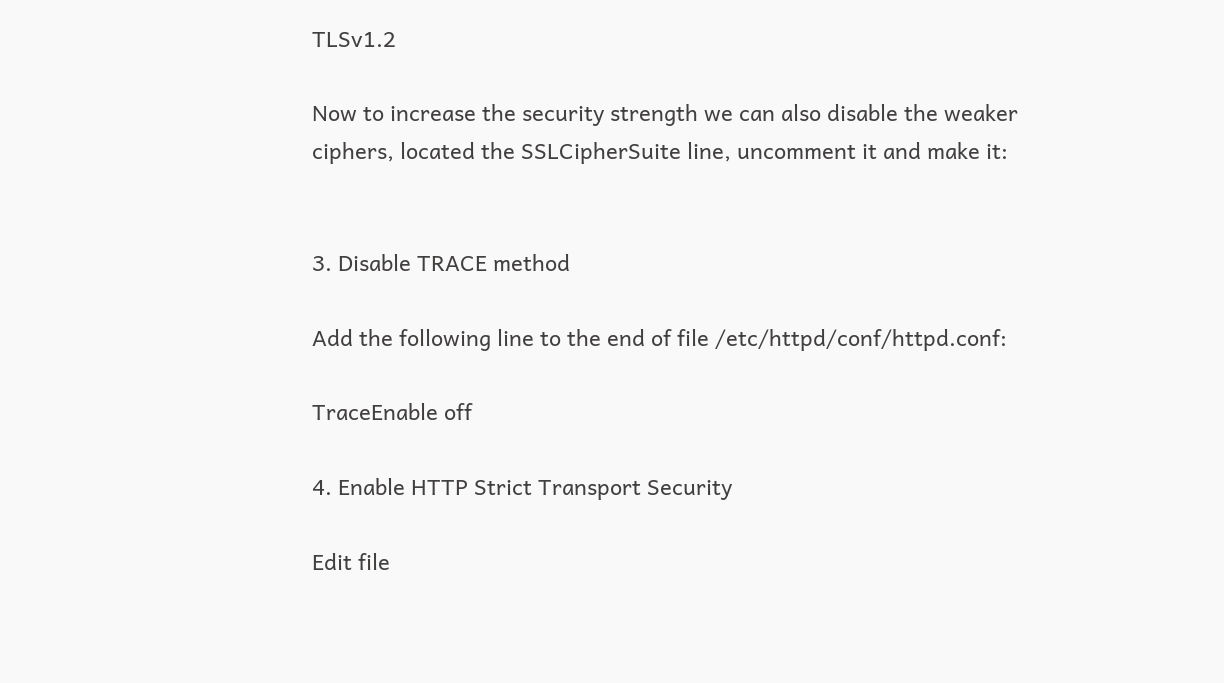TLSv1.2

Now to increase the security strength we can also disable the weaker ciphers, located the SSLCipherSuite line, uncomment it and make it:


3. Disable TRACE method

Add the following line to the end of file /etc/httpd/conf/httpd.conf:

TraceEnable off

4. Enable HTTP Strict Transport Security

Edit file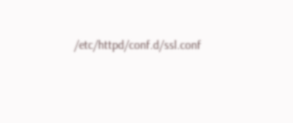/etc/httpd/conf.d/ssl.conf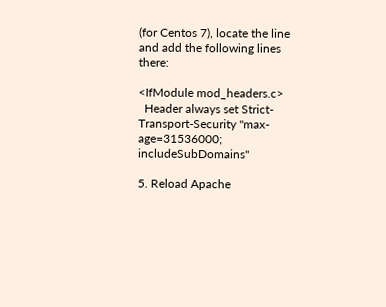(for Centos 7), locate the line and add the following lines there:

<IfModule mod_headers.c>
  Header always set Strict-Transport-Security "max-age=31536000; includeSubDomains"

5. Reload Apache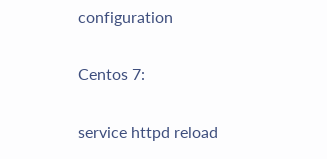configuration

Centos 7:

service httpd reload